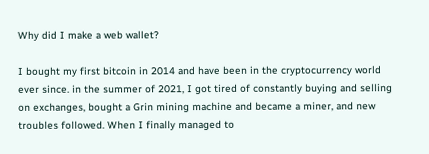Why did I make a web wallet?

I bought my first bitcoin in 2014 and have been in the cryptocurrency world ever since. in the summer of 2021, I got tired of constantly buying and selling on exchanges, bought a Grin mining machine and became a miner, and new troubles followed. When I finally managed to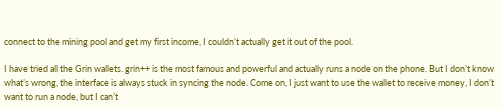connect to the mining pool and get my first income, I couldn’t actually get it out of the pool.

I have tried all the Grin wallets. grin++ is the most famous and powerful and actually runs a node on the phone. But I don’t know what’s wrong, the interface is always stuck in syncing the node. Come on, I just want to use the wallet to receive money, I don’t want to run a node, but I can’t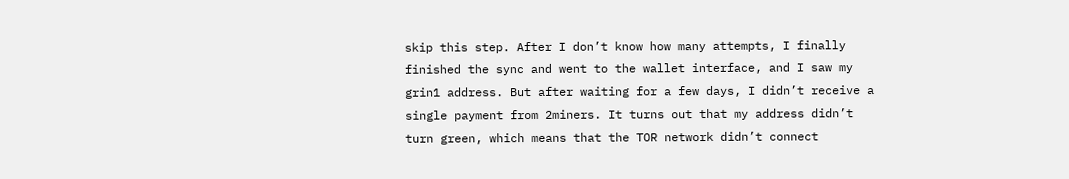skip this step. After I don’t know how many attempts, I finally finished the sync and went to the wallet interface, and I saw my grin1 address. But after waiting for a few days, I didn’t receive a single payment from 2miners. It turns out that my address didn’t turn green, which means that the TOR network didn’t connect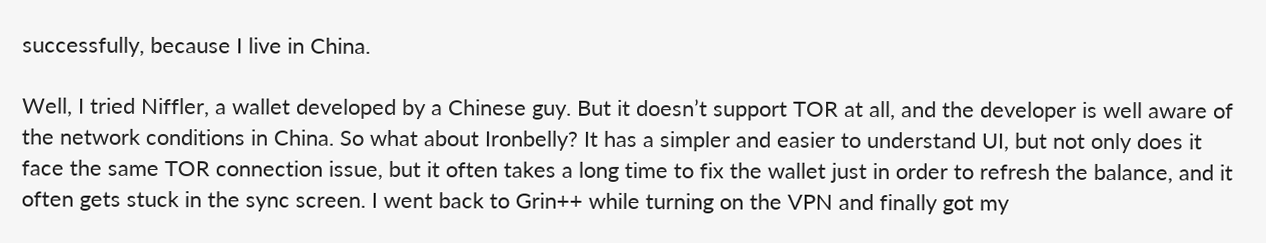successfully, because I live in China.

Well, I tried Niffler, a wallet developed by a Chinese guy. But it doesn’t support TOR at all, and the developer is well aware of the network conditions in China. So what about Ironbelly? It has a simpler and easier to understand UI, but not only does it face the same TOR connection issue, but it often takes a long time to fix the wallet just in order to refresh the balance, and it often gets stuck in the sync screen. I went back to Grin++ while turning on the VPN and finally got my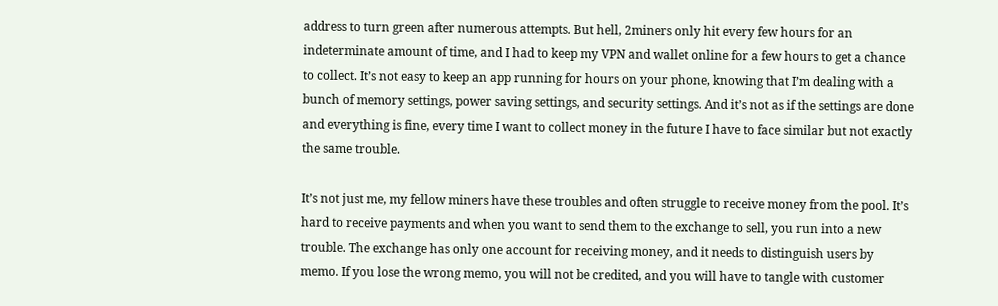address to turn green after numerous attempts. But hell, 2miners only hit every few hours for an indeterminate amount of time, and I had to keep my VPN and wallet online for a few hours to get a chance to collect. It’s not easy to keep an app running for hours on your phone, knowing that I’m dealing with a bunch of memory settings, power saving settings, and security settings. And it’s not as if the settings are done and everything is fine, every time I want to collect money in the future I have to face similar but not exactly the same trouble.

It’s not just me, my fellow miners have these troubles and often struggle to receive money from the pool. It’s hard to receive payments and when you want to send them to the exchange to sell, you run into a new trouble. The exchange has only one account for receiving money, and it needs to distinguish users by memo. If you lose the wrong memo, you will not be credited, and you will have to tangle with customer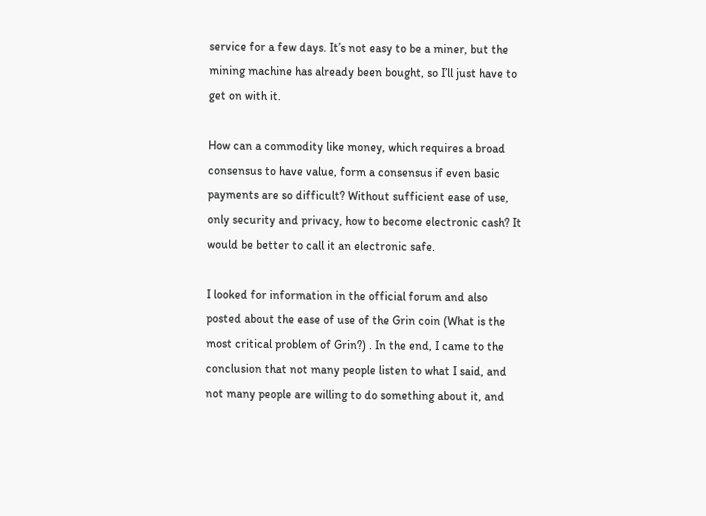service for a few days. It’s not easy to be a miner, but the mining machine has already been bought, so I’ll just have to get on with it.

How can a commodity like money, which requires a broad consensus to have value, form a consensus if even basic payments are so difficult? Without sufficient ease of use, only security and privacy, how to become electronic cash? It would be better to call it an electronic safe.

I looked for information in the official forum and also posted about the ease of use of the Grin coin (What is the most critical problem of Grin?) . In the end, I came to the conclusion that not many people listen to what I said, and not many people are willing to do something about it, and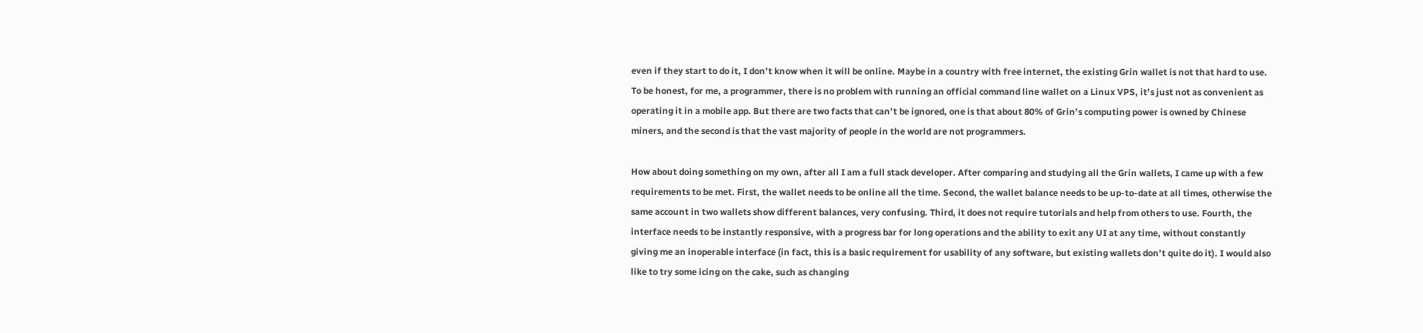even if they start to do it, I don’t know when it will be online. Maybe in a country with free internet, the existing Grin wallet is not that hard to use. To be honest, for me, a programmer, there is no problem with running an official command line wallet on a Linux VPS, it’s just not as convenient as operating it in a mobile app. But there are two facts that can’t be ignored, one is that about 80% of Grin’s computing power is owned by Chinese miners, and the second is that the vast majority of people in the world are not programmers.

How about doing something on my own, after all I am a full stack developer. After comparing and studying all the Grin wallets, I came up with a few requirements to be met. First, the wallet needs to be online all the time. Second, the wallet balance needs to be up-to-date at all times, otherwise the same account in two wallets show different balances, very confusing. Third, it does not require tutorials and help from others to use. Fourth, the interface needs to be instantly responsive, with a progress bar for long operations and the ability to exit any UI at any time, without constantly giving me an inoperable interface (in fact, this is a basic requirement for usability of any software, but existing wallets don’t quite do it). I would also like to try some icing on the cake, such as changing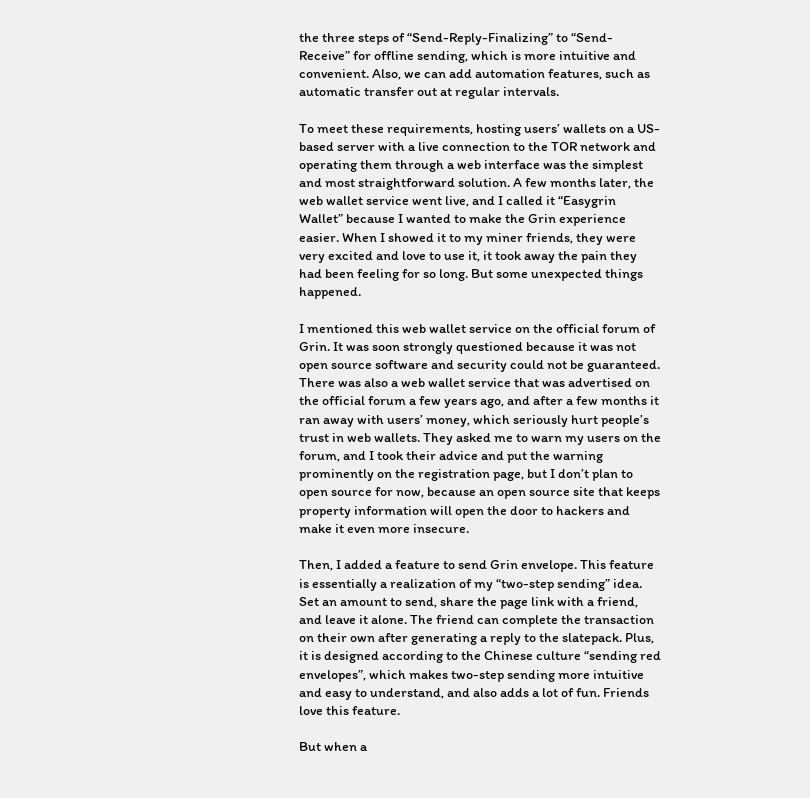the three steps of “Send-Reply-Finalizing” to “Send-Receive” for offline sending, which is more intuitive and convenient. Also, we can add automation features, such as automatic transfer out at regular intervals.

To meet these requirements, hosting users’ wallets on a US-based server with a live connection to the TOR network and operating them through a web interface was the simplest and most straightforward solution. A few months later, the web wallet service went live, and I called it “Easygrin Wallet” because I wanted to make the Grin experience easier. When I showed it to my miner friends, they were very excited and love to use it, it took away the pain they had been feeling for so long. But some unexpected things happened.

I mentioned this web wallet service on the official forum of Grin. It was soon strongly questioned because it was not open source software and security could not be guaranteed. There was also a web wallet service that was advertised on the official forum a few years ago, and after a few months it ran away with users’ money, which seriously hurt people’s trust in web wallets. They asked me to warn my users on the forum, and I took their advice and put the warning prominently on the registration page, but I don’t plan to open source for now, because an open source site that keeps property information will open the door to hackers and make it even more insecure.

Then, I added a feature to send Grin envelope. This feature is essentially a realization of my “two-step sending” idea. Set an amount to send, share the page link with a friend, and leave it alone. The friend can complete the transaction on their own after generating a reply to the slatepack. Plus, it is designed according to the Chinese culture “sending red envelopes”, which makes two-step sending more intuitive and easy to understand, and also adds a lot of fun. Friends love this feature.

But when a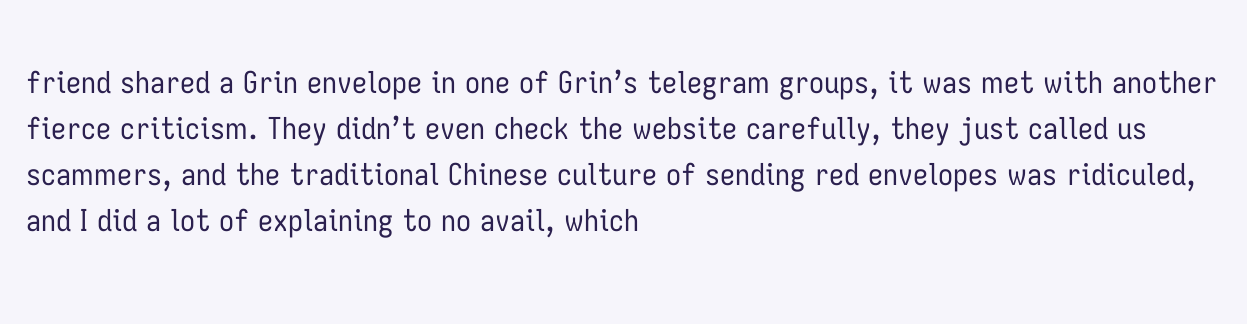friend shared a Grin envelope in one of Grin’s telegram groups, it was met with another fierce criticism. They didn’t even check the website carefully, they just called us scammers, and the traditional Chinese culture of sending red envelopes was ridiculed, and I did a lot of explaining to no avail, which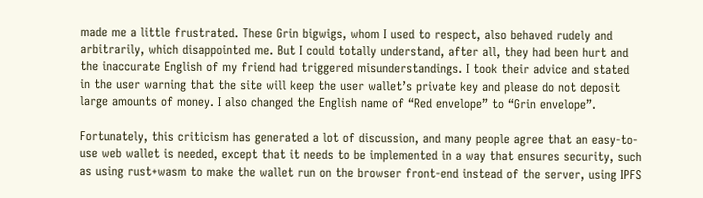made me a little frustrated. These Grin bigwigs, whom I used to respect, also behaved rudely and arbitrarily, which disappointed me. But I could totally understand, after all, they had been hurt and the inaccurate English of my friend had triggered misunderstandings. I took their advice and stated in the user warning that the site will keep the user wallet’s private key and please do not deposit large amounts of money. I also changed the English name of “Red envelope” to “Grin envelope”.

Fortunately, this criticism has generated a lot of discussion, and many people agree that an easy-to-use web wallet is needed, except that it needs to be implemented in a way that ensures security, such as using rust+wasm to make the wallet run on the browser front-end instead of the server, using IPFS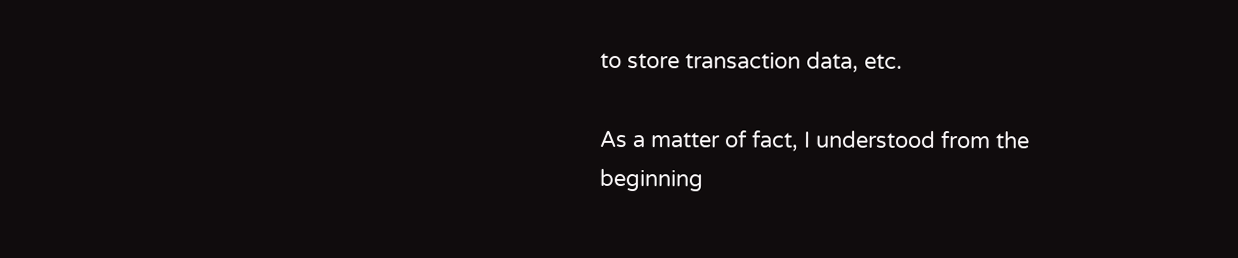to store transaction data, etc.

As a matter of fact, I understood from the beginning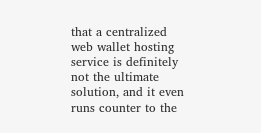that a centralized web wallet hosting service is definitely not the ultimate solution, and it even runs counter to the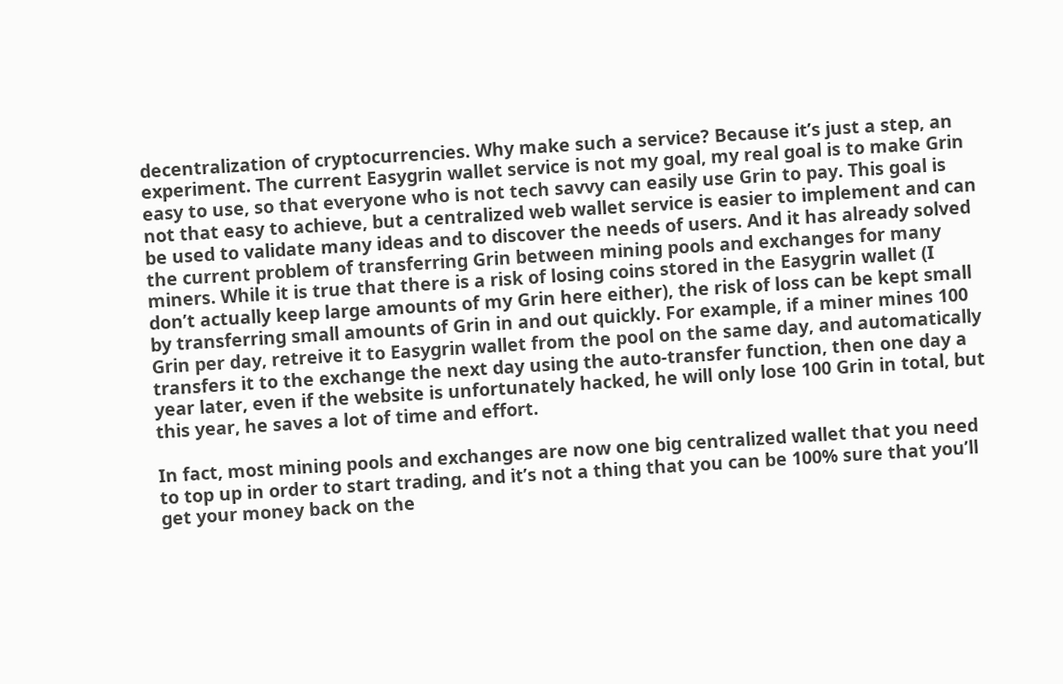decentralization of cryptocurrencies. Why make such a service? Because it’s just a step, an experiment. The current Easygrin wallet service is not my goal, my real goal is to make Grin easy to use, so that everyone who is not tech savvy can easily use Grin to pay. This goal is not that easy to achieve, but a centralized web wallet service is easier to implement and can be used to validate many ideas and to discover the needs of users. And it has already solved the current problem of transferring Grin between mining pools and exchanges for many miners. While it is true that there is a risk of losing coins stored in the Easygrin wallet (I don’t actually keep large amounts of my Grin here either), the risk of loss can be kept small by transferring small amounts of Grin in and out quickly. For example, if a miner mines 100 Grin per day, retreive it to Easygrin wallet from the pool on the same day, and automatically transfers it to the exchange the next day using the auto-transfer function, then one day a year later, even if the website is unfortunately hacked, he will only lose 100 Grin in total, but this year, he saves a lot of time and effort.

In fact, most mining pools and exchanges are now one big centralized wallet that you need to top up in order to start trading, and it’s not a thing that you can be 100% sure that you’ll get your money back on the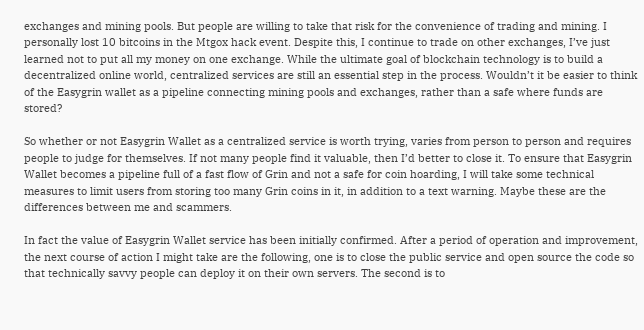exchanges and mining pools. But people are willing to take that risk for the convenience of trading and mining. I personally lost 10 bitcoins in the Mtgox hack event. Despite this, I continue to trade on other exchanges, I’ve just learned not to put all my money on one exchange. While the ultimate goal of blockchain technology is to build a decentralized online world, centralized services are still an essential step in the process. Wouldn’t it be easier to think of the Easygrin wallet as a pipeline connecting mining pools and exchanges, rather than a safe where funds are stored?

So whether or not Easygrin Wallet as a centralized service is worth trying, varies from person to person and requires people to judge for themselves. If not many people find it valuable, then I’d better to close it. To ensure that Easygrin Wallet becomes a pipeline full of a fast flow of Grin and not a safe for coin hoarding, I will take some technical measures to limit users from storing too many Grin coins in it, in addition to a text warning. Maybe these are the differences between me and scammers.

In fact the value of Easygrin Wallet service has been initially confirmed. After a period of operation and improvement, the next course of action I might take are the following, one is to close the public service and open source the code so that technically savvy people can deploy it on their own servers. The second is to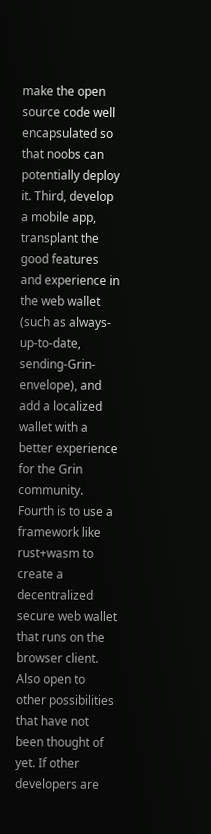make the open source code well encapsulated so that noobs can potentially deploy it. Third, develop a mobile app, transplant the good features and experience in the web wallet (such as always-up-to-date, sending-Grin-envelope), and add a localized wallet with a better experience for the Grin community. Fourth is to use a framework like rust+wasm to create a decentralized secure web wallet that runs on the browser client. Also open to other possibilities that have not been thought of yet. If other developers are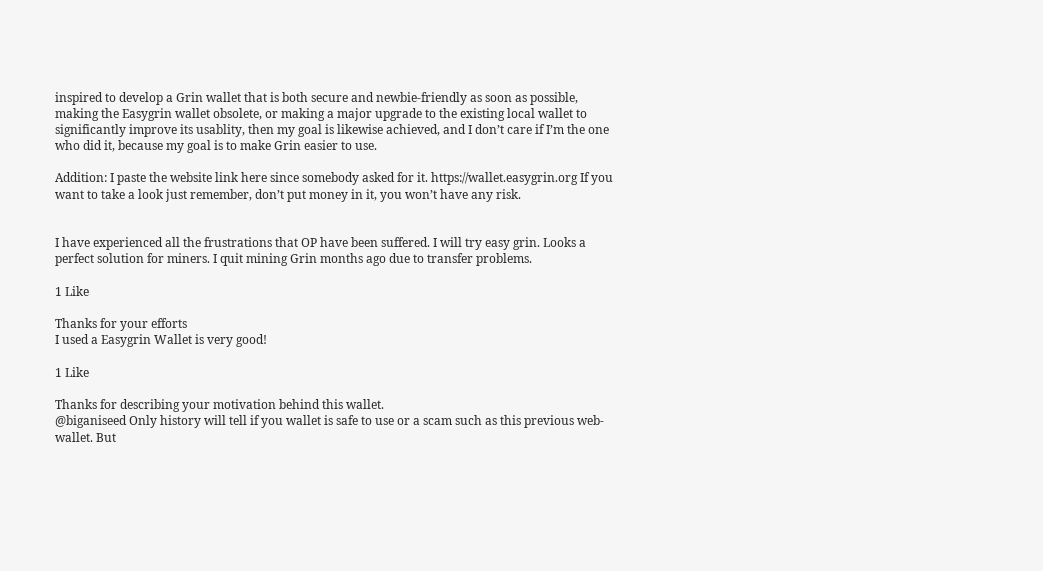inspired to develop a Grin wallet that is both secure and newbie-friendly as soon as possible, making the Easygrin wallet obsolete, or making a major upgrade to the existing local wallet to significantly improve its usablity, then my goal is likewise achieved, and I don’t care if I’m the one who did it, because my goal is to make Grin easier to use.

Addition: I paste the website link here since somebody asked for it. https://wallet.easygrin.org If you want to take a look just remember, don’t put money in it, you won’t have any risk.


I have experienced all the frustrations that OP have been suffered. I will try easy grin. Looks a perfect solution for miners. I quit mining Grin months ago due to transfer problems.

1 Like

Thanks for your efforts
I used a Easygrin Wallet is very good!

1 Like

Thanks for describing your motivation behind this wallet.
@biganiseed Only history will tell if you wallet is safe to use or a scam such as this previous web-wallet. But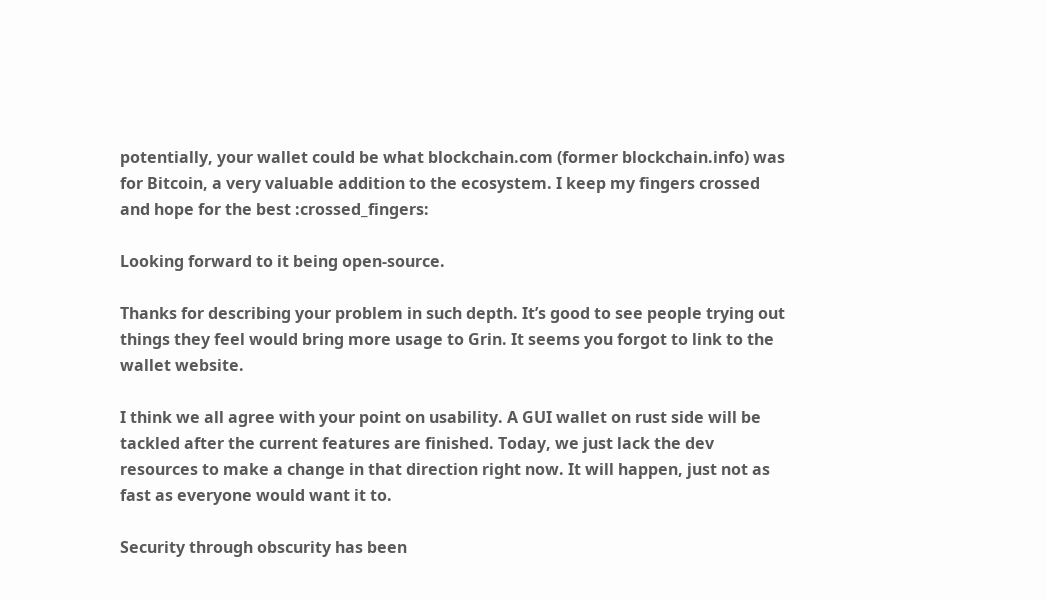potentially, your wallet could be what blockchain.com (former blockchain.info) was for Bitcoin, a very valuable addition to the ecosystem. I keep my fingers crossed and hope for the best :crossed_fingers:

Looking forward to it being open-source.

Thanks for describing your problem in such depth. It’s good to see people trying out things they feel would bring more usage to Grin. It seems you forgot to link to the wallet website.

I think we all agree with your point on usability. A GUI wallet on rust side will be tackled after the current features are finished. Today, we just lack the dev resources to make a change in that direction right now. It will happen, just not as fast as everyone would want it to.

Security through obscurity has been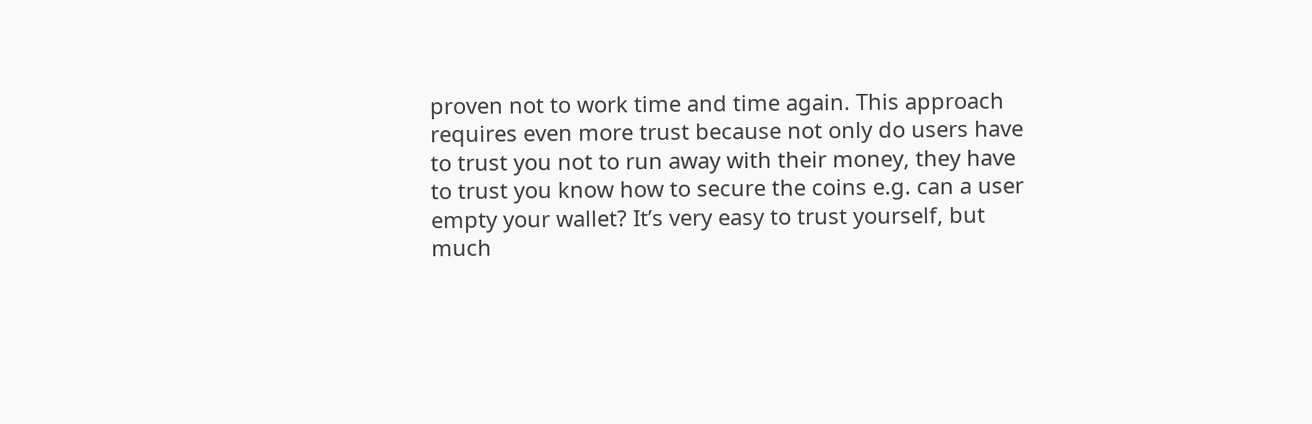proven not to work time and time again. This approach requires even more trust because not only do users have to trust you not to run away with their money, they have to trust you know how to secure the coins e.g. can a user empty your wallet? It’s very easy to trust yourself, but much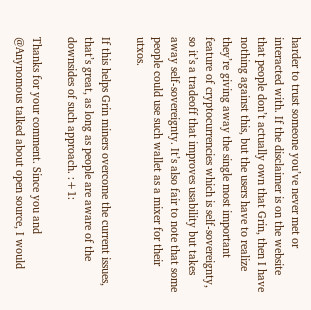harder to trust someone you’ve never met or interacted with. If the disclaimer is on the website that people don’t actually own that Grin, then I have nothing against this, but the users have to realize they’re giving away the single most important feature of cryptocurrencies which is self-sovereignty, so it’s a tradeoff that improves usability but takes away self-sovereignty. It’s also fair to note that some people could use such wallet as a mixer for their utxos.

If this helps Grin miners overcome the current issues, that’s great, as long as people are aware of the downsides of such approach. :+1:

Thanks for your comment. Since you and @Anynomous talked about open source, I would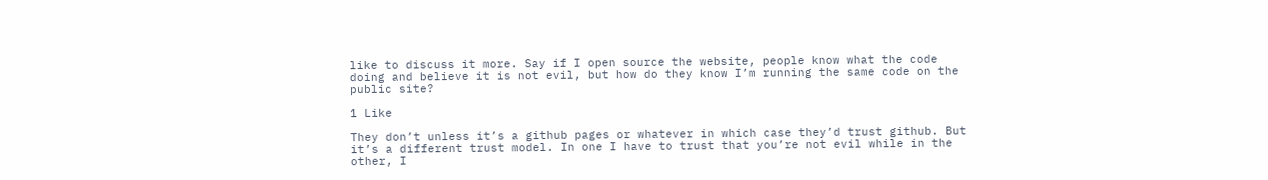like to discuss it more. Say if I open source the website, people know what the code doing and believe it is not evil, but how do they know I’m running the same code on the public site?

1 Like

They don’t unless it’s a github pages or whatever in which case they’d trust github. But it’s a different trust model. In one I have to trust that you’re not evil while in the other, I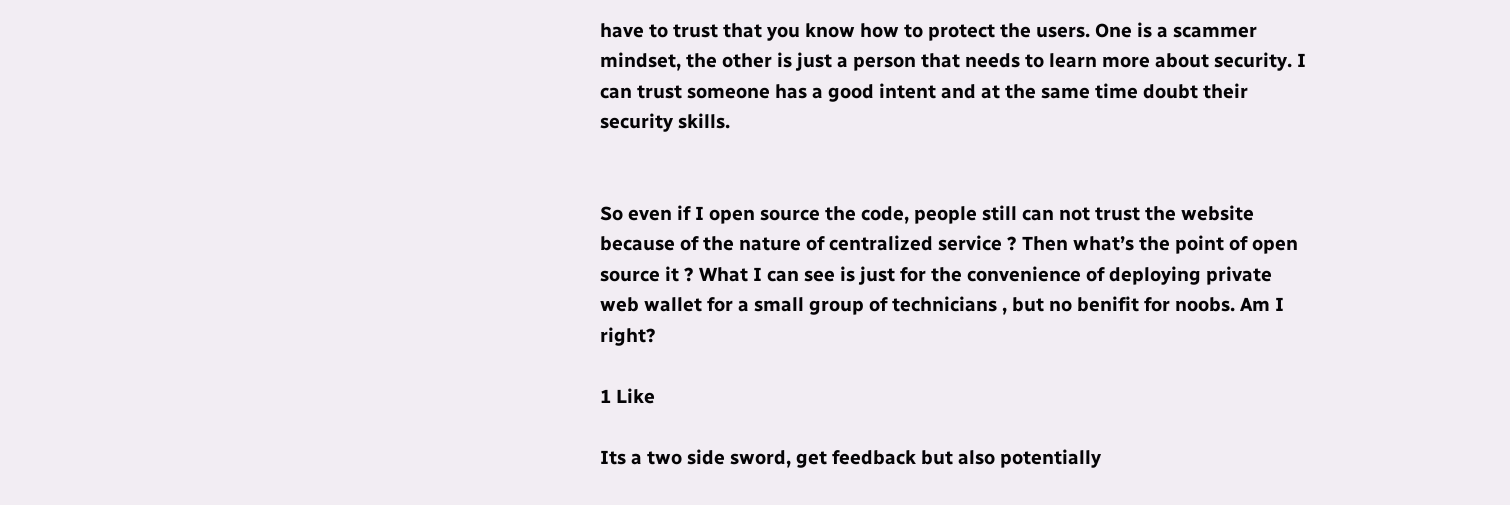have to trust that you know how to protect the users. One is a scammer mindset, the other is just a person that needs to learn more about security. I can trust someone has a good intent and at the same time doubt their security skills.


So even if I open source the code, people still can not trust the website because of the nature of centralized service ? Then what’s the point of open source it ? What I can see is just for the convenience of deploying private web wallet for a small group of technicians , but no benifit for noobs. Am I right?

1 Like

Its a two side sword, get feedback but also potentially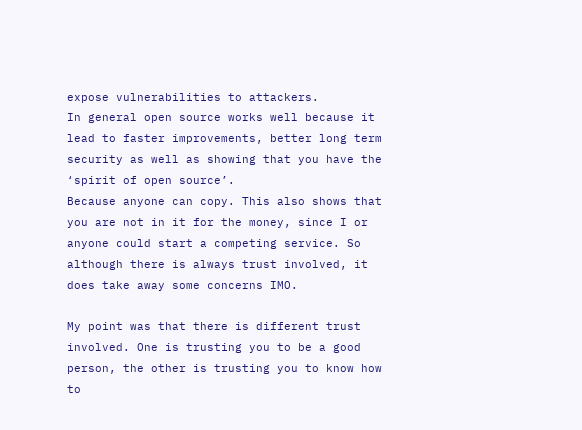expose vulnerabilities to attackers.
In general open source works well because it lead to faster improvements, better long term security as well as showing that you have the ‘spirit of open source’.
Because anyone can copy. This also shows that you are not in it for the money, since I or anyone could start a competing service. So although there is always trust involved, it does take away some concerns IMO.

My point was that there is different trust involved. One is trusting you to be a good person, the other is trusting you to know how to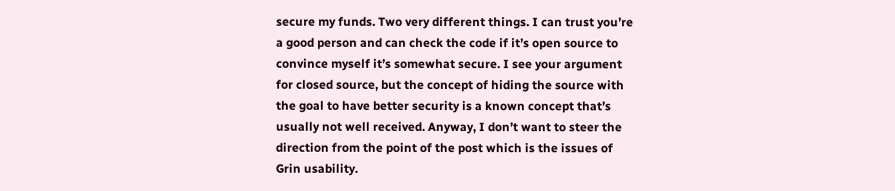secure my funds. Two very different things. I can trust you’re a good person and can check the code if it’s open source to convince myself it’s somewhat secure. I see your argument for closed source, but the concept of hiding the source with the goal to have better security is a known concept that’s usually not well received. Anyway, I don’t want to steer the direction from the point of the post which is the issues of Grin usability.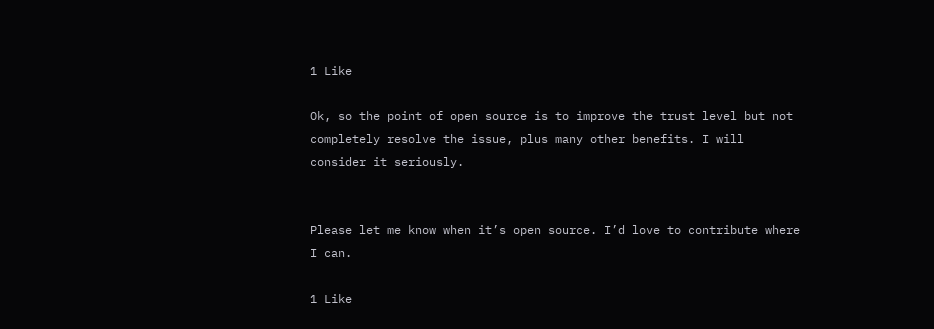1 Like

Ok, so the point of open source is to improve the trust level but not completely resolve the issue, plus many other benefits. I will consider it seriously.


Please let me know when it’s open source. I’d love to contribute where I can.

1 Like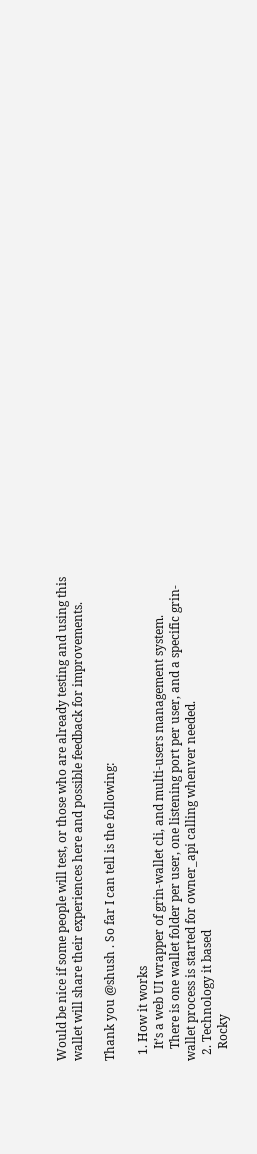Would be nice if some people will test, or those who are already testing and using this wallet will share their experiences here and possible feedback for improvements.

Thank you @shush . So far I can tell is the following:

  1. How it works
    It’s a web UI wrapper of grin-wallet cli, and multi-users management system.
    There is one wallet folder per user, one listening port per user, and a specific grin-wallet process is started for owner_api calling whenver needed.
  2. Technology it based
    Rocky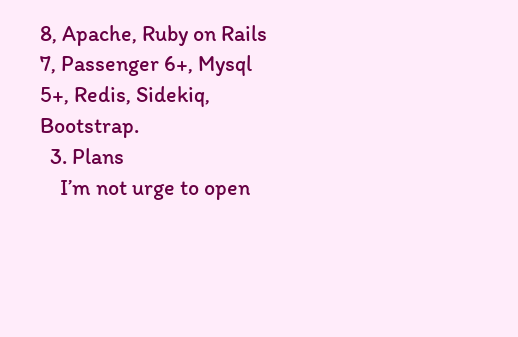8, Apache, Ruby on Rails 7, Passenger 6+, Mysql 5+, Redis, Sidekiq, Bootstrap.
  3. Plans
    I’m not urge to open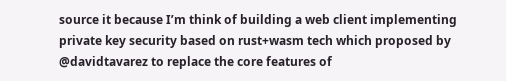source it because I’m think of building a web client implementing private key security based on rust+wasm tech which proposed by @davidtavarez to replace the core features of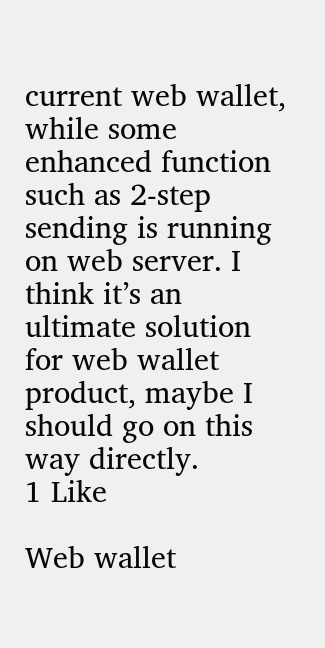current web wallet, while some enhanced function such as 2-step sending is running on web server. I think it’s an ultimate solution for web wallet product, maybe I should go on this way directly.
1 Like

Web wallet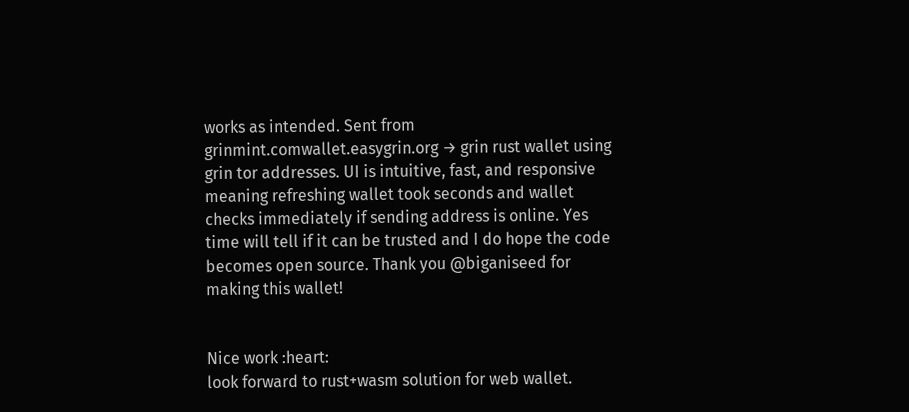works as intended. Sent from grinmint.comwallet.easygrin.org → grin rust wallet using grin tor addresses. UI is intuitive, fast, and responsive meaning refreshing wallet took seconds and wallet checks immediately if sending address is online. Yes time will tell if it can be trusted and I do hope the code becomes open source. Thank you @biganiseed for making this wallet!


Nice work :heart:
look forward to rust+wasm solution for web wallet.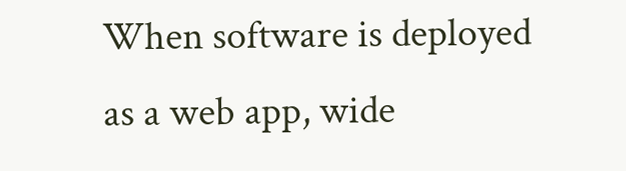When software is deployed as a web app, wide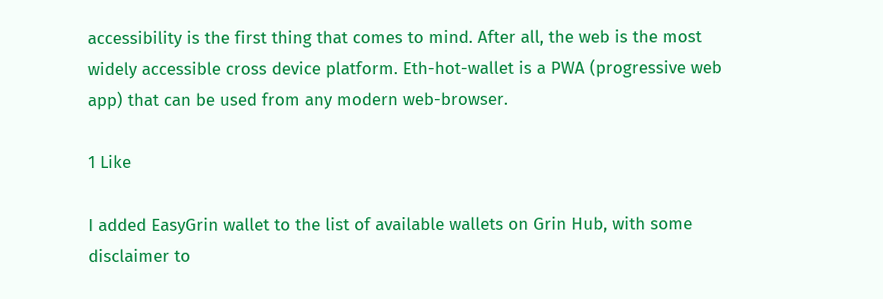accessibility is the first thing that comes to mind. After all, the web is the most widely accessible cross device platform. Eth-hot-wallet is a PWA (progressive web app) that can be used from any modern web-browser.

1 Like

I added EasyGrin wallet to the list of available wallets on Grin Hub, with some disclaimer to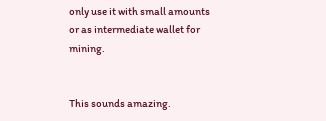only use it with small amounts or as intermediate wallet for mining.


This sounds amazing.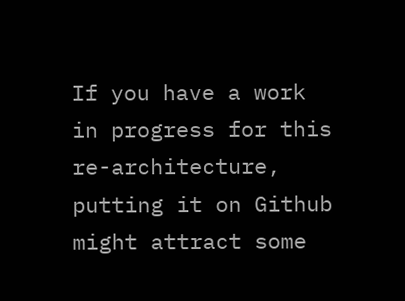If you have a work in progress for this re-architecture, putting it on Github might attract some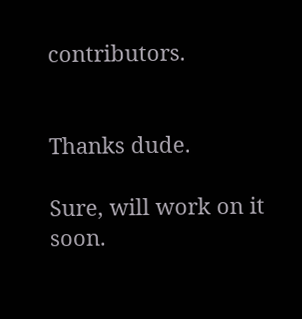contributors.


Thanks dude.

Sure, will work on it soon.